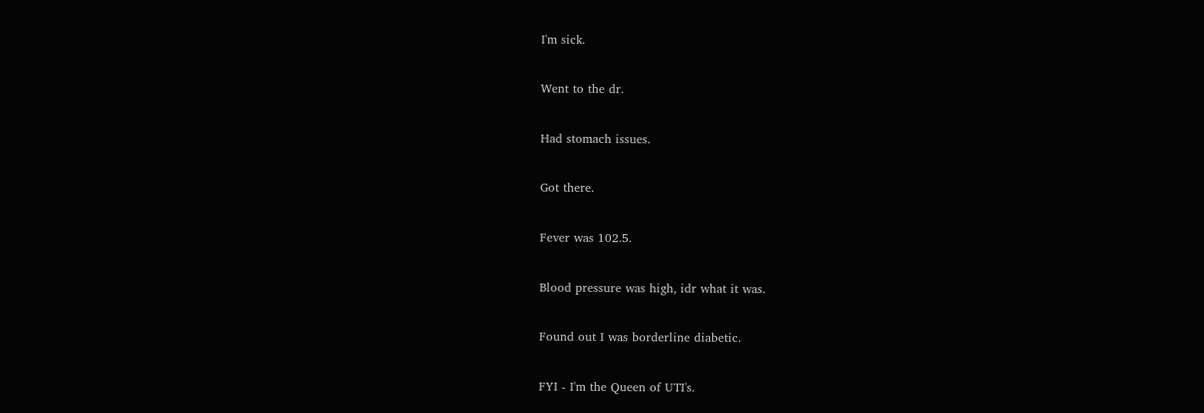I'm sick.

Went to the dr.

Had stomach issues.

Got there.

Fever was 102.5.

Blood pressure was high, idr what it was.

Found out I was borderline diabetic.

FYI - I'm the Queen of UTI's.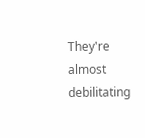They're almost debilitating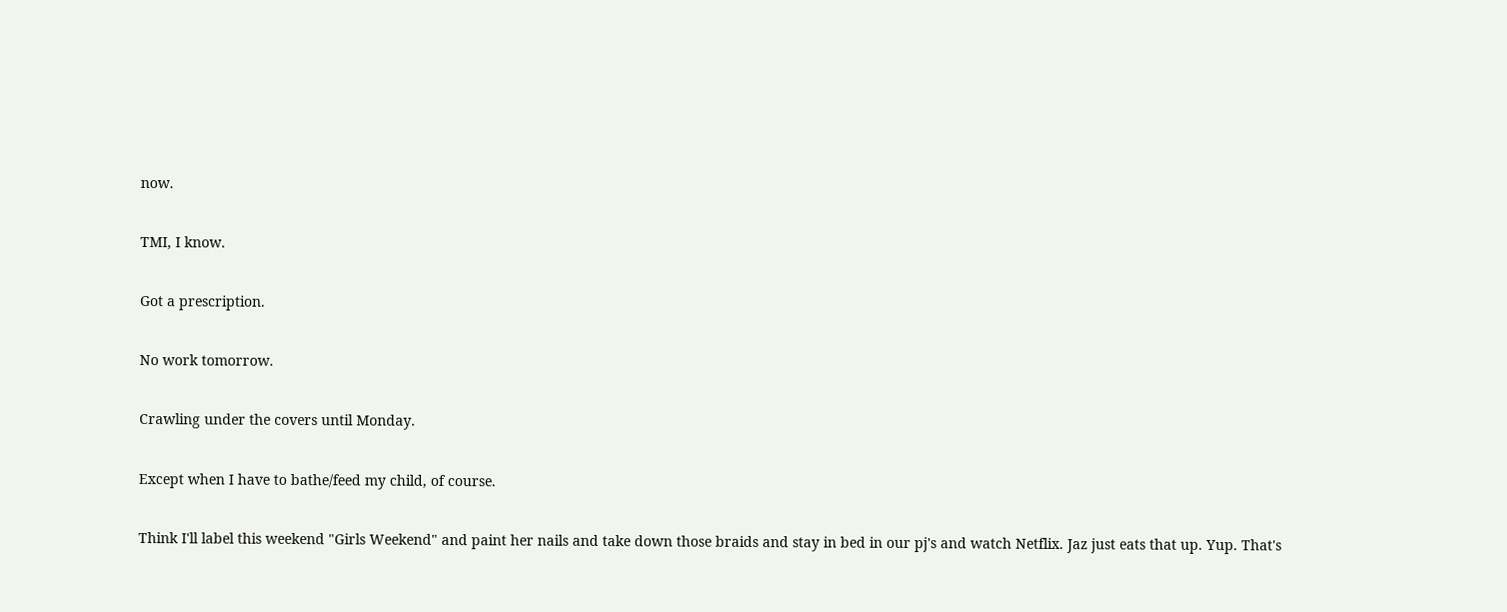now.

TMI, I know.

Got a prescription.

No work tomorrow.

Crawling under the covers until Monday.

Except when I have to bathe/feed my child, of course.

Think I'll label this weekend "Girls Weekend" and paint her nails and take down those braids and stay in bed in our pj's and watch Netflix. Jaz just eats that up. Yup. That's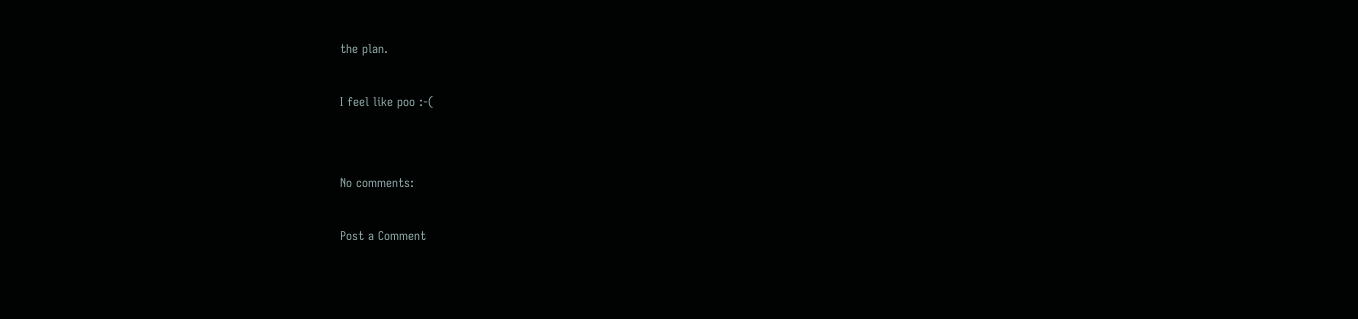the plan.

I feel like poo :-(


No comments:

Post a Comment